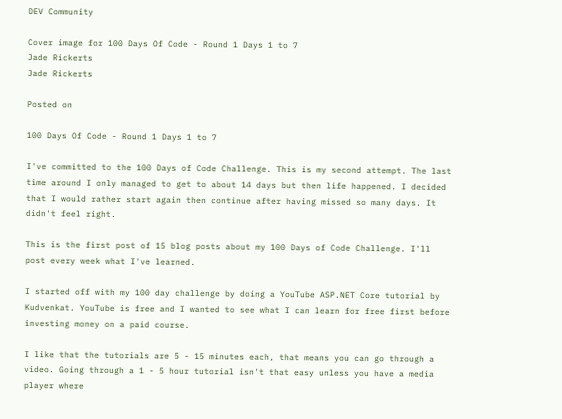DEV Community

Cover image for 100 Days Of Code - Round 1 Days 1 to 7
Jade Rickerts
Jade Rickerts

Posted on

100 Days Of Code - Round 1 Days 1 to 7

I've committed to the 100 Days of Code Challenge. This is my second attempt. The last time around I only managed to get to about 14 days but then life happened. I decided that I would rather start again then continue after having missed so many days. It didn't feel right.

This is the first post of 15 blog posts about my 100 Days of Code Challenge. I'll post every week what I've learned.

I started off with my 100 day challenge by doing a YouTube ASP.NET Core tutorial by Kudvenkat. YouTube is free and I wanted to see what I can learn for free first before investing money on a paid course.

I like that the tutorials are 5 - 15 minutes each, that means you can go through a video. Going through a 1 - 5 hour tutorial isn't that easy unless you have a media player where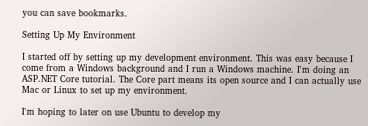you can save bookmarks.

Setting Up My Environment

I started off by setting up my development environment. This was easy because I come from a Windows background and I run a Windows machine. I'm doing an ASP.NET Core tutorial. The Core part means its open source and I can actually use Mac or Linux to set up my environment.

I'm hoping to later on use Ubuntu to develop my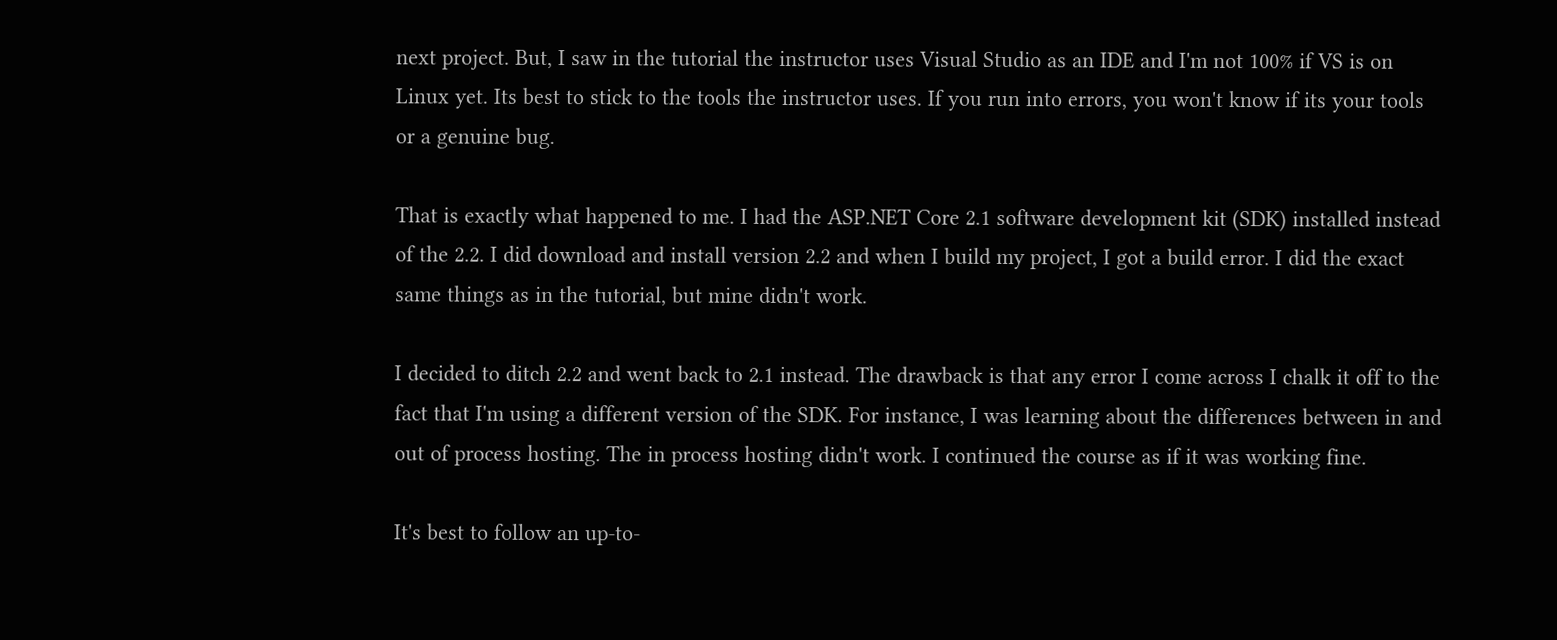next project. But, I saw in the tutorial the instructor uses Visual Studio as an IDE and I'm not 100% if VS is on Linux yet. Its best to stick to the tools the instructor uses. If you run into errors, you won't know if its your tools or a genuine bug.

That is exactly what happened to me. I had the ASP.NET Core 2.1 software development kit (SDK) installed instead of the 2.2. I did download and install version 2.2 and when I build my project, I got a build error. I did the exact same things as in the tutorial, but mine didn't work.

I decided to ditch 2.2 and went back to 2.1 instead. The drawback is that any error I come across I chalk it off to the fact that I'm using a different version of the SDK. For instance, I was learning about the differences between in and out of process hosting. The in process hosting didn't work. I continued the course as if it was working fine.

It's best to follow an up-to-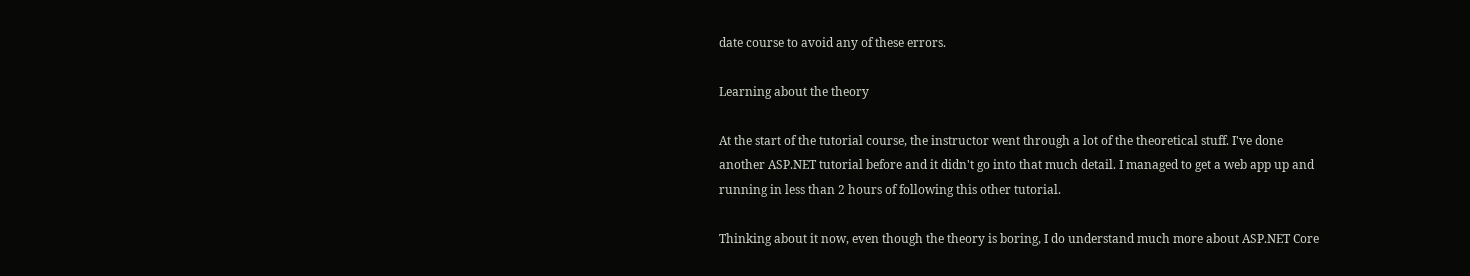date course to avoid any of these errors.

Learning about the theory

At the start of the tutorial course, the instructor went through a lot of the theoretical stuff. I've done another ASP.NET tutorial before and it didn't go into that much detail. I managed to get a web app up and running in less than 2 hours of following this other tutorial.

Thinking about it now, even though the theory is boring, I do understand much more about ASP.NET Core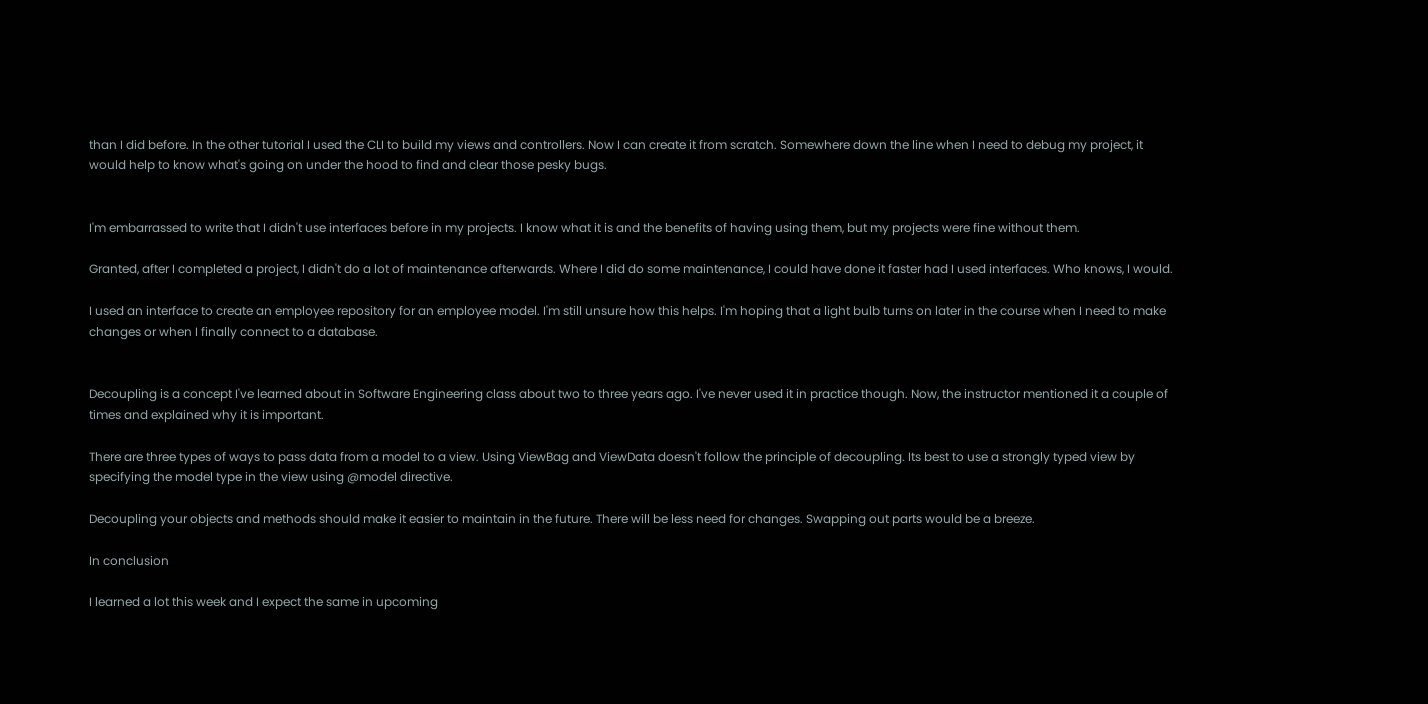than I did before. In the other tutorial I used the CLI to build my views and controllers. Now I can create it from scratch. Somewhere down the line when I need to debug my project, it would help to know what's going on under the hood to find and clear those pesky bugs.


I'm embarrassed to write that I didn't use interfaces before in my projects. I know what it is and the benefits of having using them, but my projects were fine without them.

Granted, after I completed a project, I didn't do a lot of maintenance afterwards. Where I did do some maintenance, I could have done it faster had I used interfaces. Who knows, I would.

I used an interface to create an employee repository for an employee model. I'm still unsure how this helps. I'm hoping that a light bulb turns on later in the course when I need to make changes or when I finally connect to a database.


Decoupling is a concept I've learned about in Software Engineering class about two to three years ago. I've never used it in practice though. Now, the instructor mentioned it a couple of times and explained why it is important.

There are three types of ways to pass data from a model to a view. Using ViewBag and ViewData doesn't follow the principle of decoupling. Its best to use a strongly typed view by specifying the model type in the view using @model directive.

Decoupling your objects and methods should make it easier to maintain in the future. There will be less need for changes. Swapping out parts would be a breeze.

In conclusion

I learned a lot this week and I expect the same in upcoming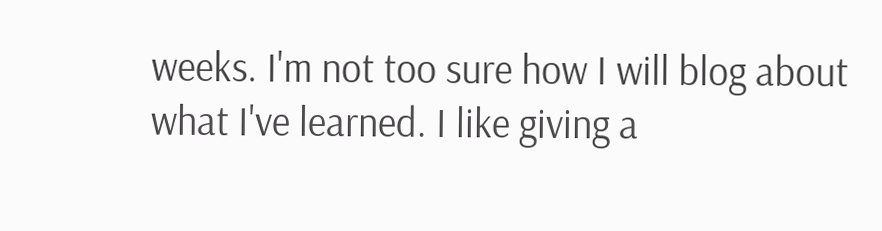weeks. I'm not too sure how I will blog about what I've learned. I like giving a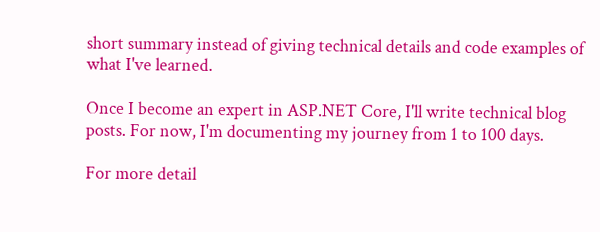short summary instead of giving technical details and code examples of what I've learned.

Once I become an expert in ASP.NET Core, I'll write technical blog posts. For now, I'm documenting my journey from 1 to 100 days.

For more detail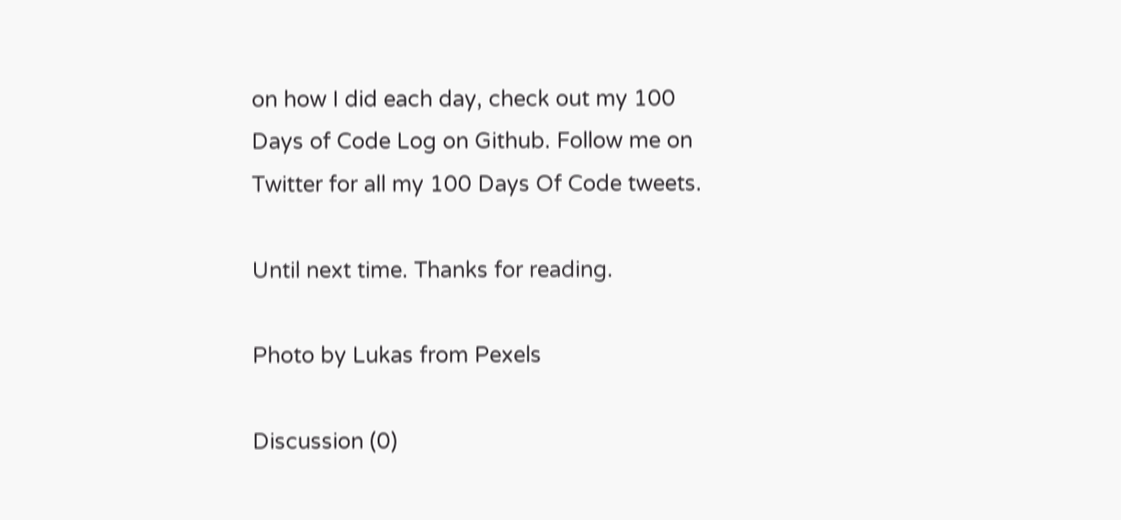on how I did each day, check out my 100 Days of Code Log on Github. Follow me on Twitter for all my 100 Days Of Code tweets.

Until next time. Thanks for reading.

Photo by Lukas from Pexels

Discussion (0)